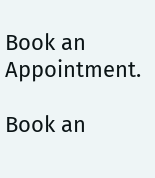Book an Appointment.

Book an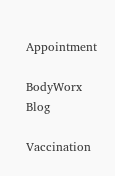Appointment

BodyWorx Blog

Vaccination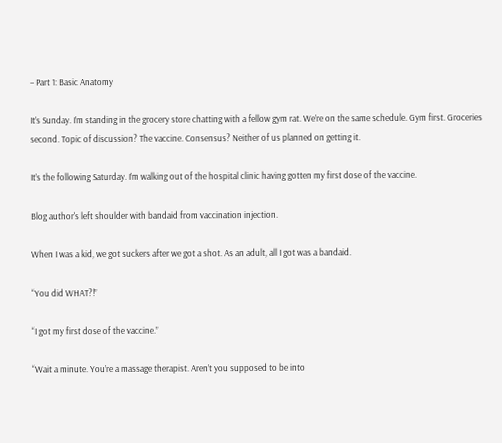– Part 1: Basic Anatomy

It’s Sunday. I’m standing in the grocery store chatting with a fellow gym rat. We’re on the same schedule. Gym first. Groceries second. Topic of discussion? The vaccine. Consensus? Neither of us planned on getting it.

It’s the following Saturday. I’m walking out of the hospital clinic having gotten my first dose of the vaccine.

Blog author's left shoulder with bandaid from vaccination injection.

When I was a kid, we got suckers after we got a shot. As an adult, all I got was a bandaid.

“You did WHAT?!”

“I got my first dose of the vaccine.”

“Wait a minute. You’re a massage therapist. Aren’t you supposed to be into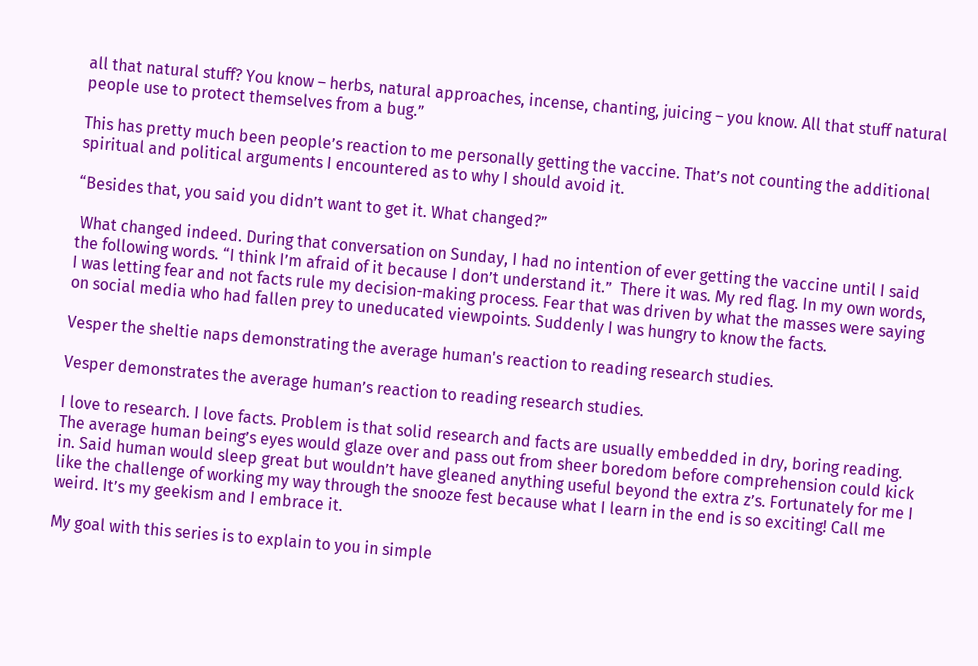all that natural stuff? You know – herbs, natural approaches, incense, chanting, juicing – you know. All that stuff natural people use to protect themselves from a bug.”

This has pretty much been people’s reaction to me personally getting the vaccine. That’s not counting the additional spiritual and political arguments I encountered as to why I should avoid it.

“Besides that, you said you didn’t want to get it. What changed?”

 What changed indeed. During that conversation on Sunday, I had no intention of ever getting the vaccine until I said the following words. “I think I’m afraid of it because I don’t understand it.”  There it was. My red flag. In my own words, I was letting fear and not facts rule my decision-making process. Fear that was driven by what the masses were saying on social media who had fallen prey to uneducated viewpoints. Suddenly I was hungry to know the facts.

Vesper the sheltie naps demonstrating the average human's reaction to reading research studies.

Vesper demonstrates the average human’s reaction to reading research studies.

I love to research. I love facts. Problem is that solid research and facts are usually embedded in dry, boring reading. The average human being’s eyes would glaze over and pass out from sheer boredom before comprehension could kick in. Said human would sleep great but wouldn’t have gleaned anything useful beyond the extra z’s. Fortunately for me I like the challenge of working my way through the snooze fest because what I learn in the end is so exciting! Call me weird. It’s my geekism and I embrace it.

My goal with this series is to explain to you in simple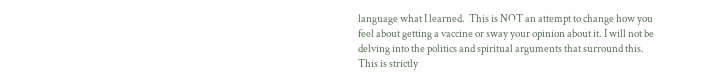language what I learned.  This is NOT an attempt to change how you feel about getting a vaccine or sway your opinion about it. I will not be delving into the politics and spiritual arguments that surround this. This is strictly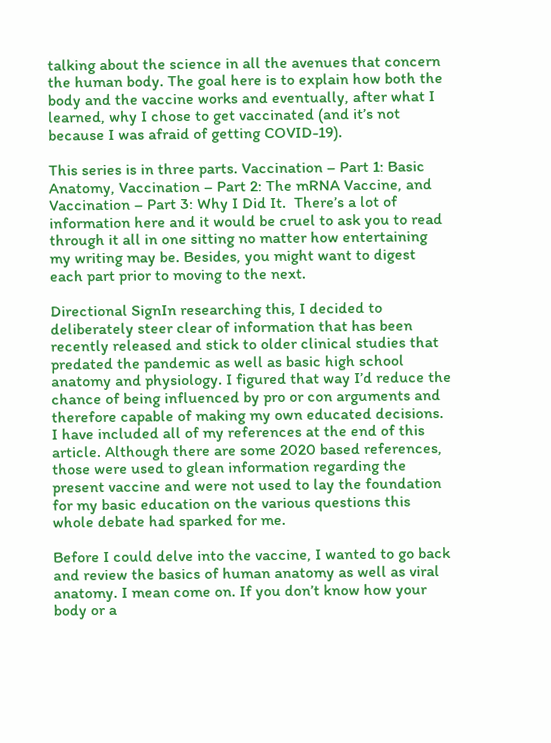talking about the science in all the avenues that concern the human body. The goal here is to explain how both the body and the vaccine works and eventually, after what I learned, why I chose to get vaccinated (and it’s not because I was afraid of getting COVID-19).

This series is in three parts. Vaccination – Part 1: Basic Anatomy, Vaccination – Part 2: The mRNA Vaccine, and Vaccination – Part 3: Why I Did It.  There’s a lot of information here and it would be cruel to ask you to read through it all in one sitting no matter how entertaining my writing may be. Besides, you might want to digest each part prior to moving to the next.

Directional SignIn researching this, I decided to deliberately steer clear of information that has been recently released and stick to older clinical studies that predated the pandemic as well as basic high school anatomy and physiology. I figured that way I’d reduce the chance of being influenced by pro or con arguments and therefore capable of making my own educated decisions.  I have included all of my references at the end of this article. Although there are some 2020 based references, those were used to glean information regarding the present vaccine and were not used to lay the foundation for my basic education on the various questions this whole debate had sparked for me.

Before I could delve into the vaccine, I wanted to go back and review the basics of human anatomy as well as viral anatomy. I mean come on. If you don’t know how your body or a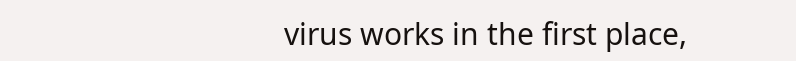virus works in the first place,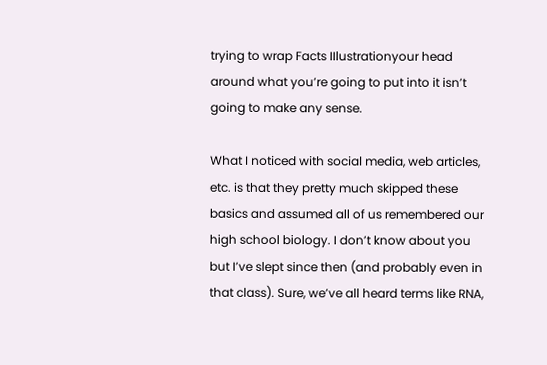trying to wrap Facts IIlustrationyour head around what you’re going to put into it isn’t going to make any sense.

What I noticed with social media, web articles, etc. is that they pretty much skipped these basics and assumed all of us remembered our high school biology. I don’t know about you but I’ve slept since then (and probably even in that class). Sure, we’ve all heard terms like RNA,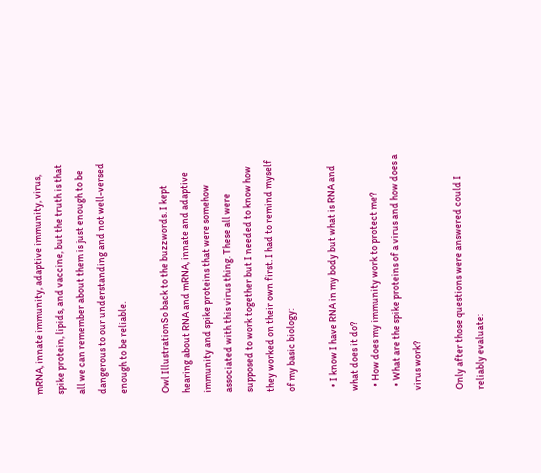mRNA, innate immunity, adaptive immunity, virus, spike protein, lipids, and vaccine, but the truth is that all we can remember about them is just enough to be dangerous to our understanding and not well-versed enough to be reliable.

Owl IllustrationSo back to the buzzwords. I kept hearing about RNA and mRNA, innate and adaptive immunity and spike proteins that were somehow associated with this virus thing. These all were supposed to work together but I needed to know how they worked on their own first. I had to remind myself of my basic biology:

  • I know I have RNA in my body but what is RNA and what does it do?
  • How does my immunity work to protect me?
  • What are the spike proteins of a virus and how does a virus work?

Only after those questions were answered could I reliably evaluate: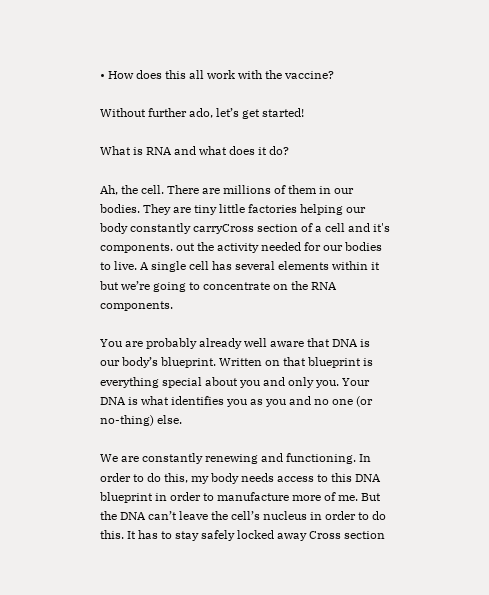• How does this all work with the vaccine?

Without further ado, let’s get started!

What is RNA and what does it do?

Ah, the cell. There are millions of them in our bodies. They are tiny little factories helping our body constantly carryCross section of a cell and it's components. out the activity needed for our bodies to live. A single cell has several elements within it but we’re going to concentrate on the RNA components.

You are probably already well aware that DNA is our body’s blueprint. Written on that blueprint is everything special about you and only you. Your DNA is what identifies you as you and no one (or no-thing) else.

We are constantly renewing and functioning. In order to do this, my body needs access to this DNA blueprint in order to manufacture more of me. But the DNA can’t leave the cell’s nucleus in order to do this. It has to stay safely locked away Cross section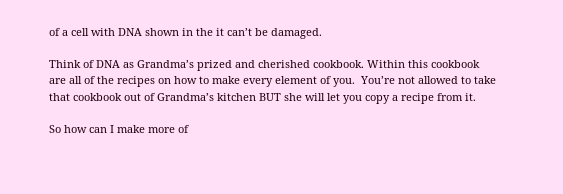of a cell with DNA shown in the it can’t be damaged.

Think of DNA as Grandma’s prized and cherished cookbook. Within this cookbook are all of the recipes on how to make every element of you.  You’re not allowed to take that cookbook out of Grandma’s kitchen BUT she will let you copy a recipe from it.

So how can I make more of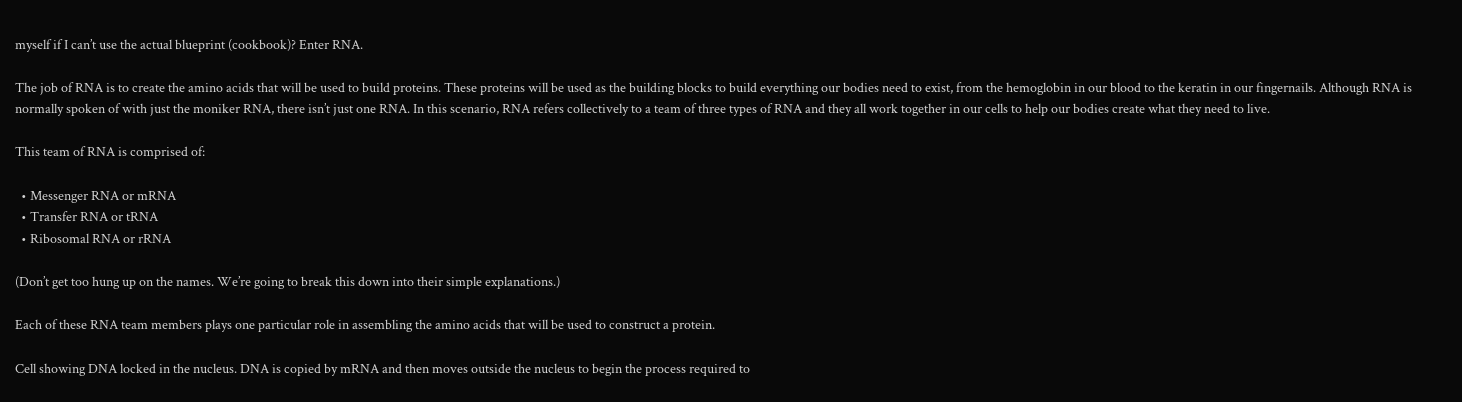myself if I can’t use the actual blueprint (cookbook)? Enter RNA.

The job of RNA is to create the amino acids that will be used to build proteins. These proteins will be used as the building blocks to build everything our bodies need to exist, from the hemoglobin in our blood to the keratin in our fingernails. Although RNA is normally spoken of with just the moniker RNA, there isn’t just one RNA. In this scenario, RNA refers collectively to a team of three types of RNA and they all work together in our cells to help our bodies create what they need to live.

This team of RNA is comprised of:

  • Messenger RNA or mRNA
  • Transfer RNA or tRNA
  • Ribosomal RNA or rRNA

(Don’t get too hung up on the names. We’re going to break this down into their simple explanations.)

Each of these RNA team members plays one particular role in assembling the amino acids that will be used to construct a protein.

Cell showing DNA locked in the nucleus. DNA is copied by mRNA and then moves outside the nucleus to begin the process required to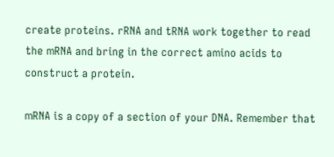create proteins. rRNA and tRNA work together to read the mRNA and bring in the correct amino acids to construct a protein.

mRNA is a copy of a section of your DNA. Remember that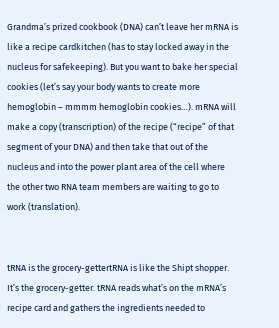Grandma’s prized cookbook (DNA) can’t leave her mRNA is like a recipe cardkitchen (has to stay locked away in the nucleus for safekeeping). But you want to bake her special cookies (let’s say your body wants to create more hemoglobin – mmmm hemoglobin cookies…). mRNA will make a copy (transcription) of the recipe (“recipe” of that segment of your DNA) and then take that out of the nucleus and into the power plant area of the cell where the other two RNA team members are waiting to go to work (translation).


tRNA is the grocery-gettertRNA is like the Shipt shopper. It’s the grocery-getter. tRNA reads what’s on the mRNA’s recipe card and gathers the ingredients needed to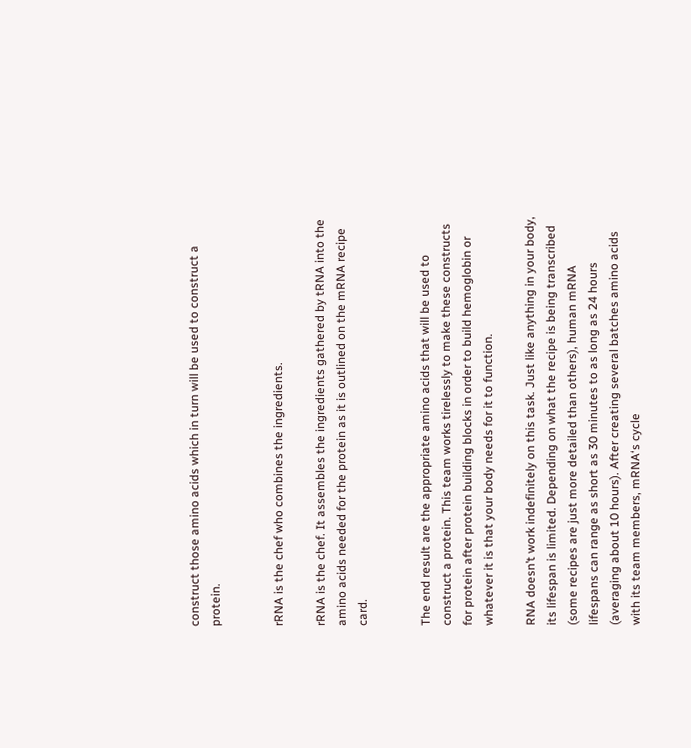construct those amino acids which in turn will be used to construct a protein.


rRNA is the chef who combines the ingredients.

rRNA is the chef. It assembles the ingredients gathered by tRNA into the amino acids needed for the protein as it is outlined on the mRNA recipe card.


The end result are the appropriate amino acids that will be used to construct a protein. This team works tirelessly to make these constructs for protein after protein building blocks in order to build hemoglobin or whatever it is that your body needs for it to function.

RNA doesn’t work indefinitely on this task. Just like anything in your body, its lifespan is limited. Depending on what the recipe is being transcribed (some recipes are just more detailed than others), human mRNA lifespans can range as short as 30 minutes to as long as 24 hours (averaging about 10 hours). After creating several batches amino acids with its team members, mRNA‘s cycle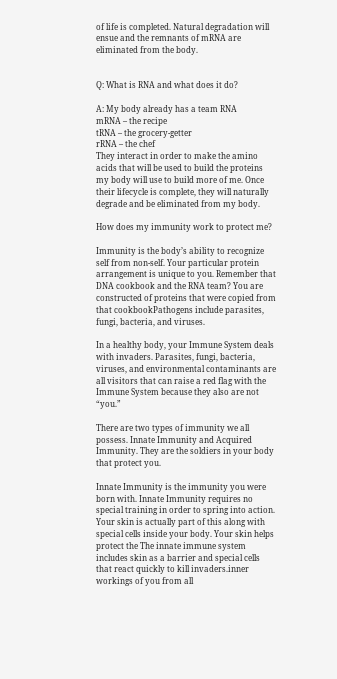of life is completed. Natural degradation will ensue and the remnants of mRNA are eliminated from the body.


Q: What is RNA and what does it do?

A: My body already has a team RNA
mRNA – the recipe
tRNA – the grocery-getter
rRNA – the chef
They interact in order to make the amino acids that will be used to build the proteins my body will use to build more of me. Once their lifecycle is complete, they will naturally degrade and be eliminated from my body.

How does my immunity work to protect me?

Immunity is the body’s ability to recognize self from non-self. Your particular protein arrangement is unique to you. Remember that DNA cookbook and the RNA team? You are constructed of proteins that were copied from that cookbookPathogens include parasites, fungi, bacteria, and viruses.

In a healthy body, your Immune System deals with invaders. Parasites, fungi, bacteria, viruses, and environmental contaminants are all visitors that can raise a red flag with the Immune System because they also are not “you.”

There are two types of immunity we all possess. Innate Immunity and Acquired Immunity. They are the soldiers in your body that protect you.

Innate Immunity is the immunity you were born with. Innate Immunity requires no special training in order to spring into action.  Your skin is actually part of this along with special cells inside your body. Your skin helps protect the The innate immune system includes skin as a barrier and special cells that react quickly to kill invaders.inner workings of you from all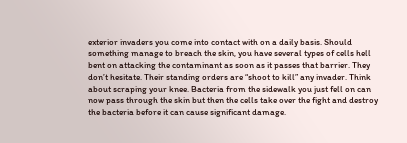exterior invaders you come into contact with on a daily basis. Should something manage to breach the skin, you have several types of cells hell bent on attacking the contaminant as soon as it passes that barrier. They don’t hesitate. Their standing orders are “shoot to kill” any invader. Think about scraping your knee. Bacteria from the sidewalk you just fell on can now pass through the skin but then the cells take over the fight and destroy the bacteria before it can cause significant damage.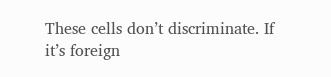These cells don’t discriminate. If it’s foreign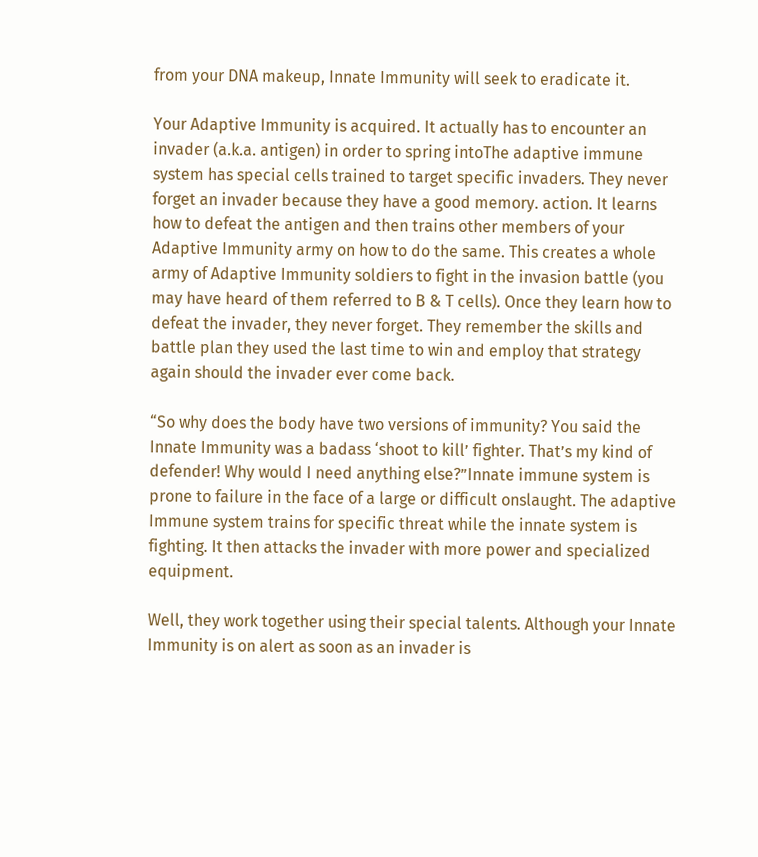from your DNA makeup, Innate Immunity will seek to eradicate it.

Your Adaptive Immunity is acquired. It actually has to encounter an invader (a.k.a. antigen) in order to spring intoThe adaptive immune system has special cells trained to target specific invaders. They never forget an invader because they have a good memory. action. It learns how to defeat the antigen and then trains other members of your Adaptive Immunity army on how to do the same. This creates a whole army of Adaptive Immunity soldiers to fight in the invasion battle (you may have heard of them referred to B & T cells). Once they learn how to defeat the invader, they never forget. They remember the skills and battle plan they used the last time to win and employ that strategy again should the invader ever come back.

“So why does the body have two versions of immunity? You said the Innate Immunity was a badass ‘shoot to kill’ fighter. That’s my kind of defender! Why would I need anything else?”Innate immune system is prone to failure in the face of a large or difficult onslaught. The adaptive Immune system trains for specific threat while the innate system is fighting. It then attacks the invader with more power and specialized equipment.

Well, they work together using their special talents. Although your Innate Immunity is on alert as soon as an invader is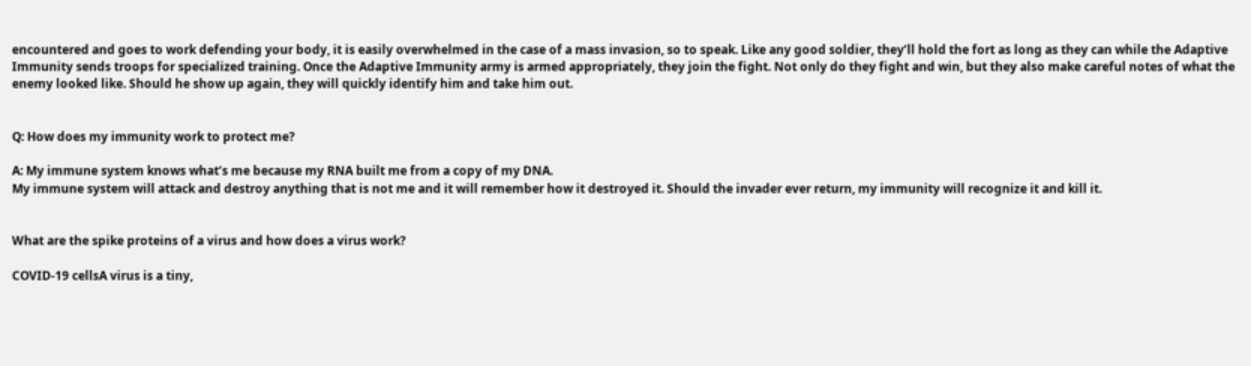encountered and goes to work defending your body, it is easily overwhelmed in the case of a mass invasion, so to speak. Like any good soldier, they’ll hold the fort as long as they can while the Adaptive Immunity sends troops for specialized training. Once the Adaptive Immunity army is armed appropriately, they join the fight. Not only do they fight and win, but they also make careful notes of what the enemy looked like. Should he show up again, they will quickly identify him and take him out.


Q: How does my immunity work to protect me?

A: My immune system knows what’s me because my RNA built me from a copy of my DNA.
My immune system will attack and destroy anything that is not me and it will remember how it destroyed it. Should the invader ever return, my immunity will recognize it and kill it.


What are the spike proteins of a virus and how does a virus work?

COVID-19 cellsA virus is a tiny,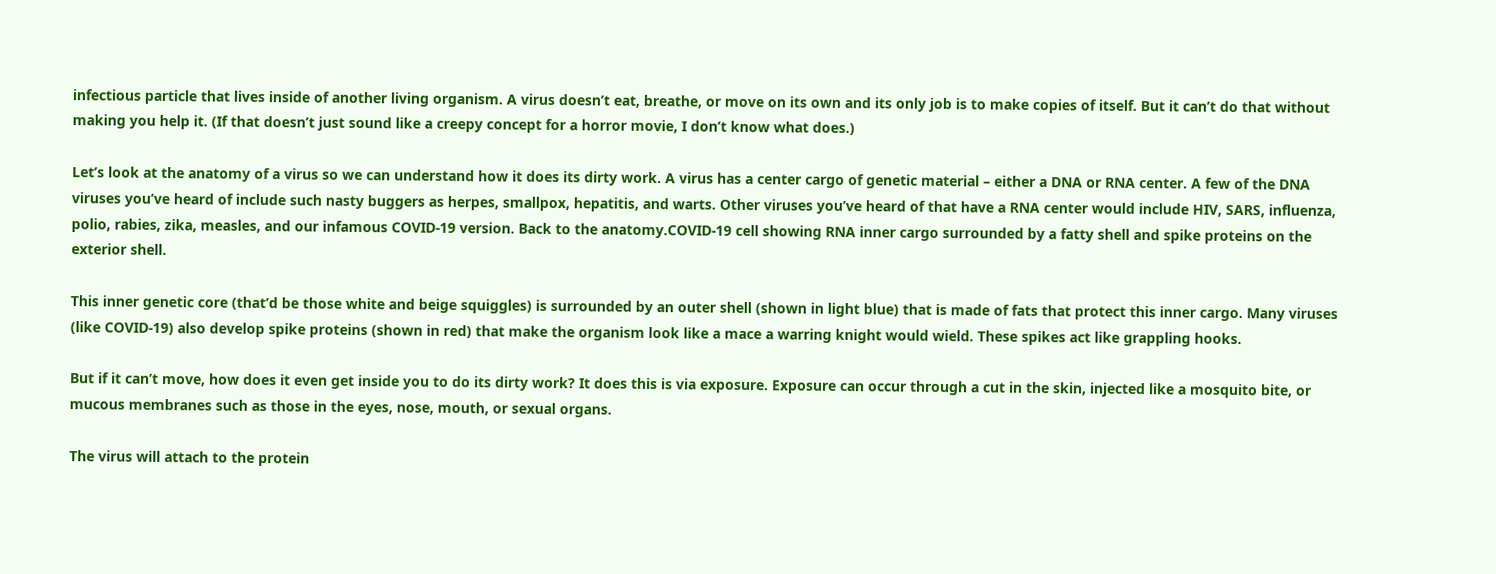infectious particle that lives inside of another living organism. A virus doesn’t eat, breathe, or move on its own and its only job is to make copies of itself. But it can’t do that without making you help it. (If that doesn’t just sound like a creepy concept for a horror movie, I don’t know what does.)

Let’s look at the anatomy of a virus so we can understand how it does its dirty work. A virus has a center cargo of genetic material – either a DNA or RNA center. A few of the DNA viruses you’ve heard of include such nasty buggers as herpes, smallpox, hepatitis, and warts. Other viruses you’ve heard of that have a RNA center would include HIV, SARS, influenza, polio, rabies, zika, measles, and our infamous COVID-19 version. Back to the anatomy.COVID-19 cell showing RNA inner cargo surrounded by a fatty shell and spike proteins on the exterior shell.

This inner genetic core (that’d be those white and beige squiggles) is surrounded by an outer shell (shown in light blue) that is made of fats that protect this inner cargo. Many viruses (like COVID-19) also develop spike proteins (shown in red) that make the organism look like a mace a warring knight would wield. These spikes act like grappling hooks.

But if it can’t move, how does it even get inside you to do its dirty work? It does this is via exposure. Exposure can occur through a cut in the skin, injected like a mosquito bite, or mucous membranes such as those in the eyes, nose, mouth, or sexual organs.

The virus will attach to the protein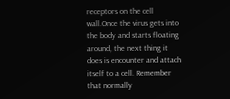receptors on the cell wall.Once the virus gets into the body and starts floating around, the next thing it does is encounter and attach itself to a cell. Remember that normally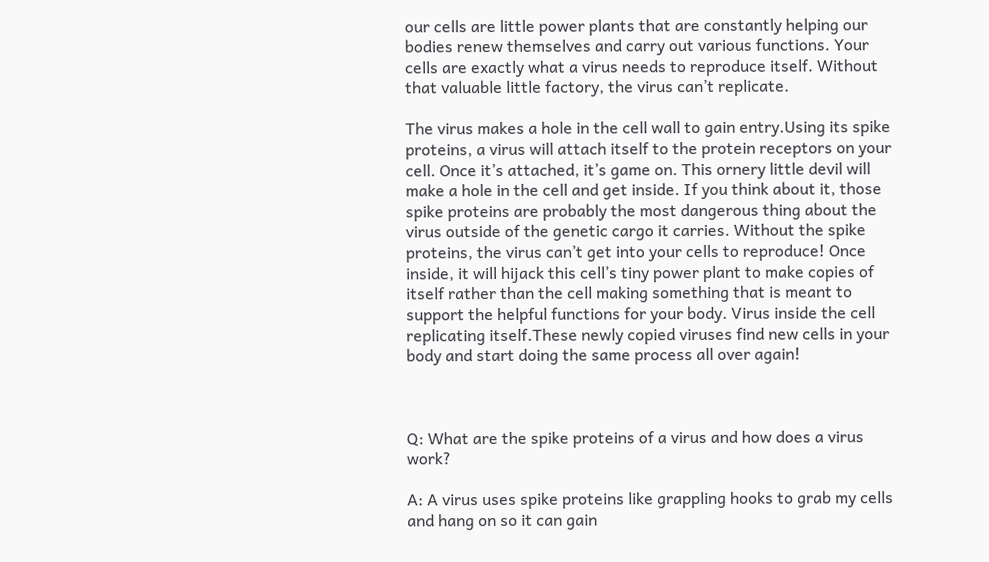our cells are little power plants that are constantly helping our bodies renew themselves and carry out various functions. Your cells are exactly what a virus needs to reproduce itself. Without that valuable little factory, the virus can’t replicate.

The virus makes a hole in the cell wall to gain entry.Using its spike proteins, a virus will attach itself to the protein receptors on your cell. Once it’s attached, it’s game on. This ornery little devil will make a hole in the cell and get inside. If you think about it, those spike proteins are probably the most dangerous thing about the virus outside of the genetic cargo it carries. Without the spike proteins, the virus can’t get into your cells to reproduce! Once inside, it will hijack this cell’s tiny power plant to make copies of itself rather than the cell making something that is meant to support the helpful functions for your body. Virus inside the cell replicating itself.These newly copied viruses find new cells in your body and start doing the same process all over again!



Q: What are the spike proteins of a virus and how does a virus work?

A: A virus uses spike proteins like grappling hooks to grab my cells and hang on so it can gain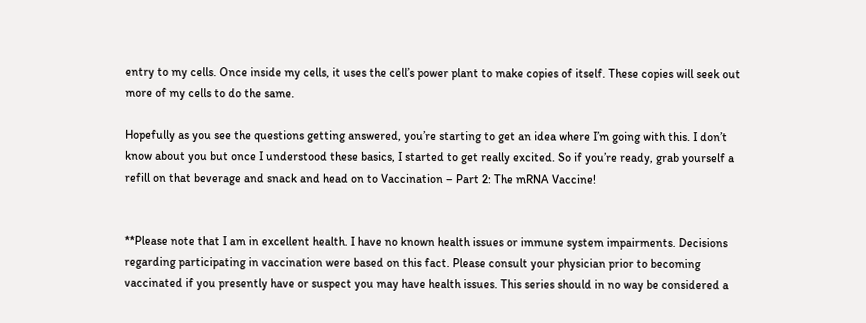entry to my cells. Once inside my cells, it uses the cell’s power plant to make copies of itself. These copies will seek out more of my cells to do the same.

Hopefully as you see the questions getting answered, you’re starting to get an idea where I’m going with this. I don’t know about you but once I understood these basics, I started to get really excited. So if you’re ready, grab yourself a refill on that beverage and snack and head on to Vaccination – Part 2: The mRNA Vaccine!


**Please note that I am in excellent health. I have no known health issues or immune system impairments. Decisions regarding participating in vaccination were based on this fact. Please consult your physician prior to becoming vaccinated if you presently have or suspect you may have health issues. This series should in no way be considered a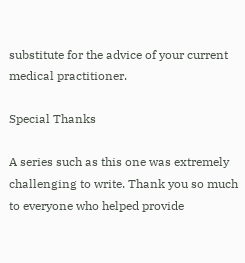substitute for the advice of your current medical practitioner.

Special Thanks

A series such as this one was extremely challenging to write. Thank you so much to everyone who helped provide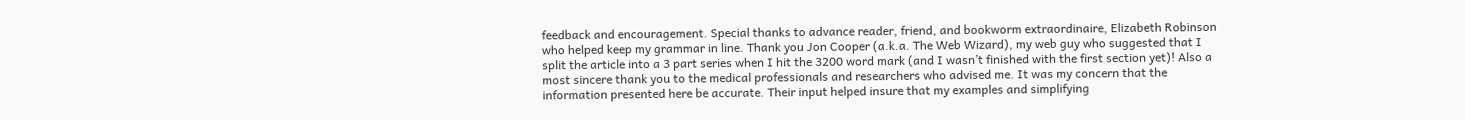feedback and encouragement. Special thanks to advance reader, friend, and bookworm extraordinaire, Elizabeth Robinson who helped keep my grammar in line. Thank you Jon Cooper (a.k.a. The Web Wizard), my web guy who suggested that I split the article into a 3 part series when I hit the 3200 word mark (and I wasn’t finished with the first section yet)! Also a most sincere thank you to the medical professionals and researchers who advised me. It was my concern that the information presented here be accurate. Their input helped insure that my examples and simplifying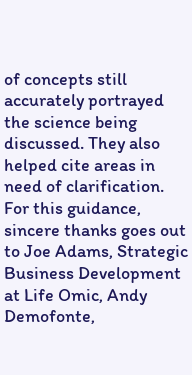of concepts still accurately portrayed the science being discussed. They also helped cite areas in need of clarification. For this guidance, sincere thanks goes out to Joe Adams, Strategic Business Development at Life Omic, Andy Demofonte,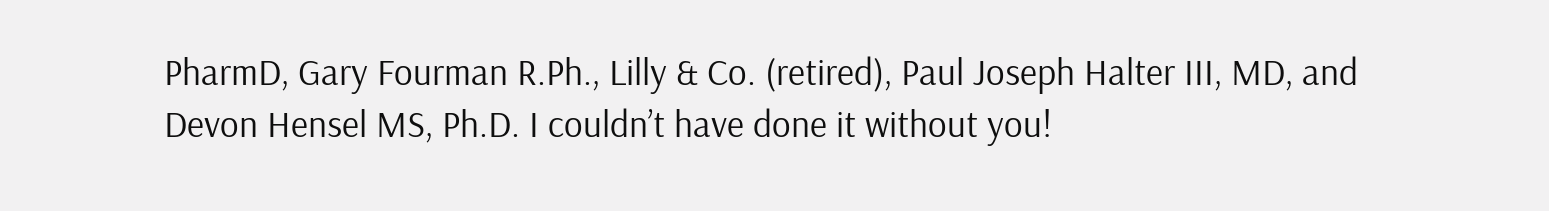PharmD, Gary Fourman R.Ph., Lilly & Co. (retired), Paul Joseph Halter III, MD, and Devon Hensel MS, Ph.D. I couldn’t have done it without you!